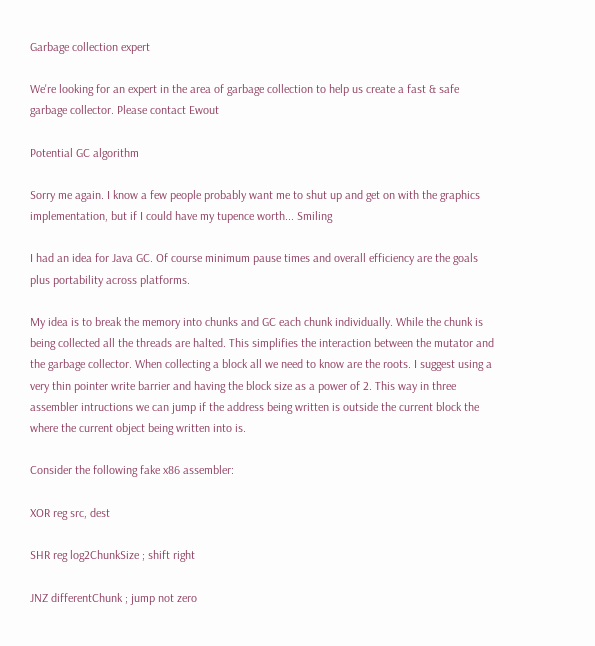Garbage collection expert

We're looking for an expert in the area of garbage collection to help us create a fast & safe garbage collector. Please contact Ewout

Potential GC algorithm

Sorry me again. I know a few people probably want me to shut up and get on with the graphics implementation, but if I could have my tupence worth... Smiling

I had an idea for Java GC. Of course minimum pause times and overall efficiency are the goals plus portability across platforms.

My idea is to break the memory into chunks and GC each chunk individually. While the chunk is being collected all the threads are halted. This simplifies the interaction between the mutator and the garbage collector. When collecting a block all we need to know are the roots. I suggest using a very thin pointer write barrier and having the block size as a power of 2. This way in three assembler intructions we can jump if the address being written is outside the current block the where the current object being written into is.

Consider the following fake x86 assembler:

XOR reg src, dest

SHR reg log2ChunkSize ; shift right

JNZ differentChunk ; jump not zero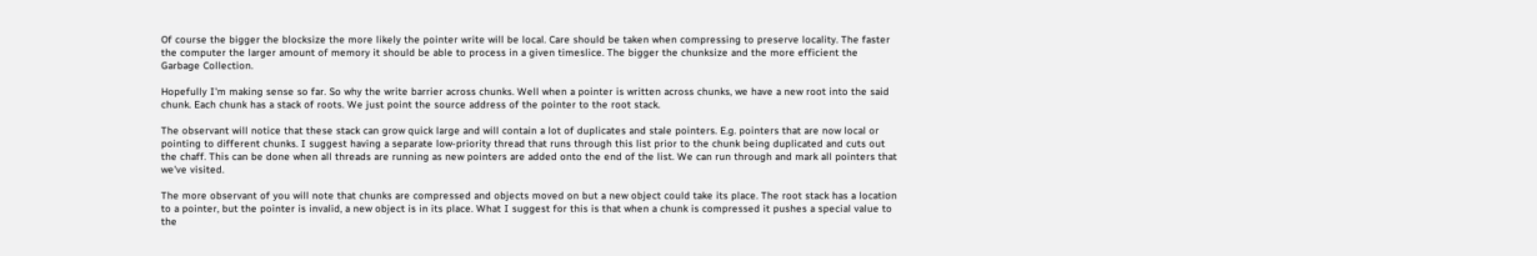Of course the bigger the blocksize the more likely the pointer write will be local. Care should be taken when compressing to preserve locality. The faster the computer the larger amount of memory it should be able to process in a given timeslice. The bigger the chunksize and the more efficient the Garbage Collection.

Hopefully I'm making sense so far. So why the write barrier across chunks. Well when a pointer is written across chunks, we have a new root into the said chunk. Each chunk has a stack of roots. We just point the source address of the pointer to the root stack.

The observant will notice that these stack can grow quick large and will contain a lot of duplicates and stale pointers. E.g. pointers that are now local or pointing to different chunks. I suggest having a separate low-priority thread that runs through this list prior to the chunk being duplicated and cuts out the chaff. This can be done when all threads are running as new pointers are added onto the end of the list. We can run through and mark all pointers that we've visited.

The more observant of you will note that chunks are compressed and objects moved on but a new object could take its place. The root stack has a location to a pointer, but the pointer is invalid, a new object is in its place. What I suggest for this is that when a chunk is compressed it pushes a special value to the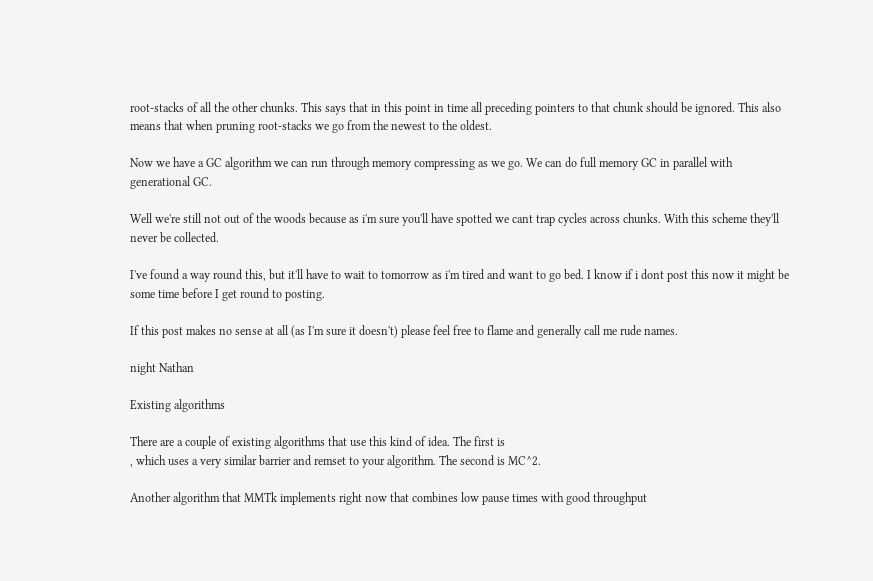root-stacks of all the other chunks. This says that in this point in time all preceding pointers to that chunk should be ignored. This also means that when pruning root-stacks we go from the newest to the oldest.

Now we have a GC algorithm we can run through memory compressing as we go. We can do full memory GC in parallel with generational GC.

Well we're still not out of the woods because as i'm sure you'll have spotted we cant trap cycles across chunks. With this scheme they'll never be collected.

I've found a way round this, but it'll have to wait to tomorrow as i'm tired and want to go bed. I know if i dont post this now it might be some time before I get round to posting.

If this post makes no sense at all (as I'm sure it doesn't) please feel free to flame and generally call me rude names.

night Nathan

Existing algorithms

There are a couple of existing algorithms that use this kind of idea. The first is
, which uses a very similar barrier and remset to your algorithm. The second is MC^2.

Another algorithm that MMTk implements right now that combines low pause times with good throughput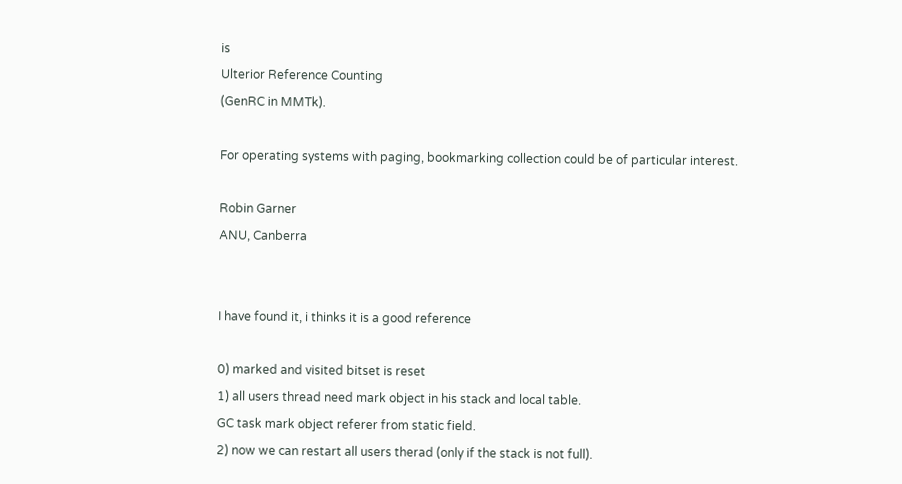is
Ulterior Reference Counting
(GenRC in MMTk).

For operating systems with paging, bookmarking collection could be of particular interest.

Robin Garner
ANU, Canberra


I have found it, i thinks it is a good reference

0) marked and visited bitset is reset
1) all users thread need mark object in his stack and local table.
GC task mark object referer from static field.
2) now we can restart all users therad (only if the stack is not full).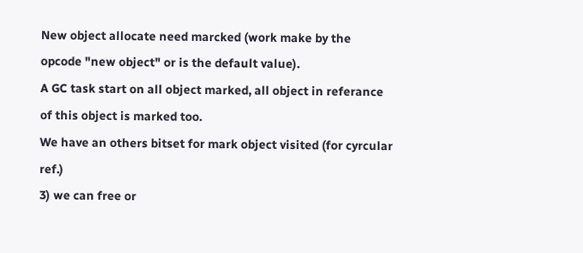New object allocate need marcked (work make by the opcode "new object" or is the default value).
A GC task start on all object marked, all object in referance of this object is marked too.
We have an others bitset for mark object visited (for cyrcular ref.)
3) we can free or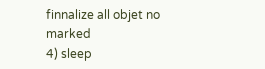finnalize all objet no marked
4) sleep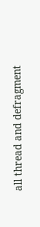all thread and defragment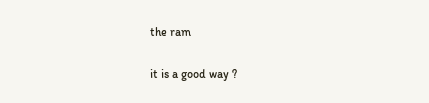the ram

it is a good way ?